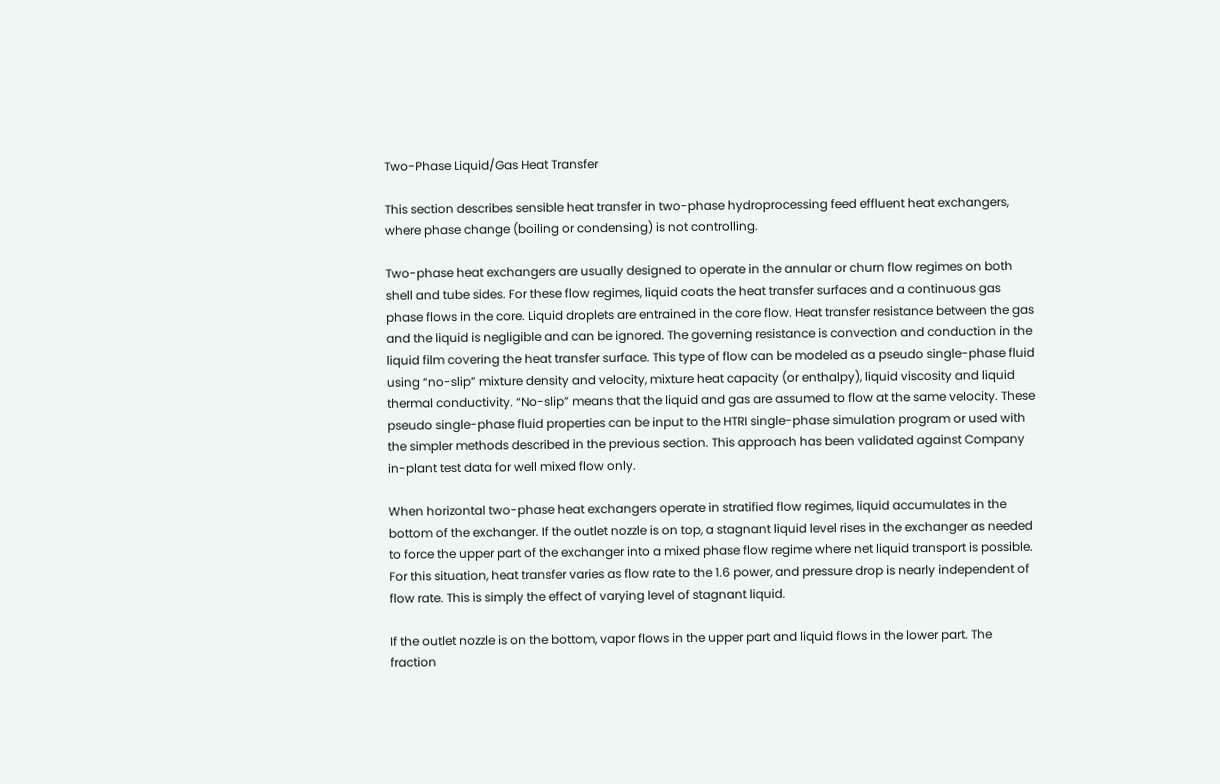Two-Phase Liquid/Gas Heat Transfer

This section describes sensible heat transfer in two-phase hydroprocessing feed effluent heat exchangers, where phase change (boiling or condensing) is not controlling.

Two-phase heat exchangers are usually designed to operate in the annular or churn flow regimes on both shell and tube sides. For these flow regimes, liquid coats the heat transfer surfaces and a continuous gas phase flows in the core. Liquid droplets are entrained in the core flow. Heat transfer resistance between the gas and the liquid is negligible and can be ignored. The governing resistance is convection and conduction in the liquid film covering the heat transfer surface. This type of flow can be modeled as a pseudo single-phase fluid using “no-slip” mixture density and velocity, mixture heat capacity (or enthalpy), liquid viscosity and liquid thermal conductivity. “No-slip” means that the liquid and gas are assumed to flow at the same velocity. These pseudo single-phase fluid properties can be input to the HTRI single-phase simulation program or used with the simpler methods described in the previous section. This approach has been validated against Company in-plant test data for well mixed flow only.

When horizontal two-phase heat exchangers operate in stratified flow regimes, liquid accumulates in the bottom of the exchanger. If the outlet nozzle is on top, a stagnant liquid level rises in the exchanger as needed to force the upper part of the exchanger into a mixed phase flow regime where net liquid transport is possible. For this situation, heat transfer varies as flow rate to the 1.6 power, and pressure drop is nearly independent of flow rate. This is simply the effect of varying level of stagnant liquid.

If the outlet nozzle is on the bottom, vapor flows in the upper part and liquid flows in the lower part. The fraction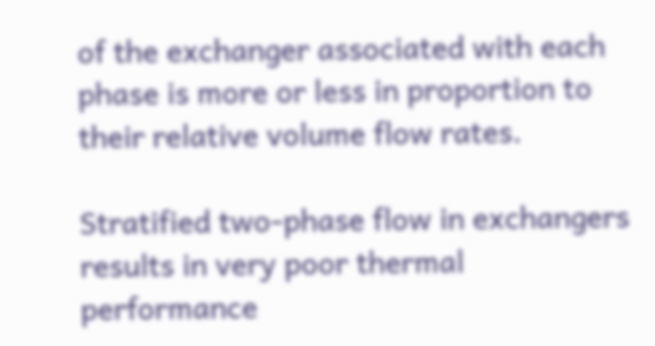of the exchanger associated with each phase is more or less in proportion to their relative volume flow rates.

Stratified two-phase flow in exchangers results in very poor thermal performance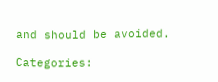and should be avoided.

Categories: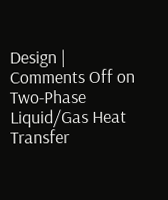Design | Comments Off on Two-Phase Liquid/Gas Heat Transfer